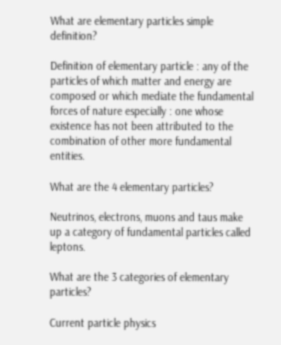What are elementary particles simple definition?

Definition of elementary particle : any of the particles of which matter and energy are composed or which mediate the fundamental forces of nature especially : one whose existence has not been attributed to the combination of other more fundamental entities.

What are the 4 elementary particles?

Neutrinos, electrons, muons and taus make up a category of fundamental particles called leptons.

What are the 3 categories of elementary particles?

Current particle physics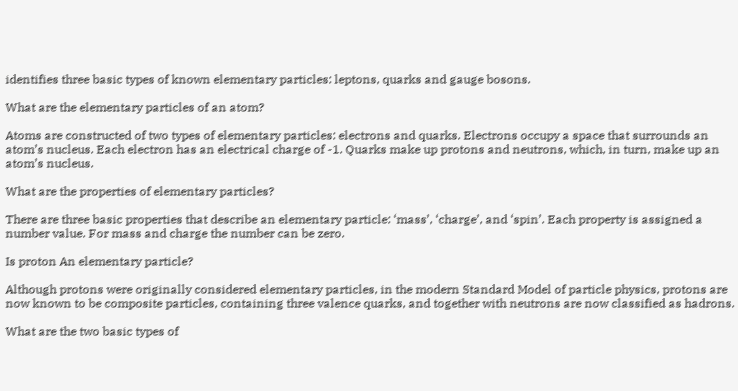identifies three basic types of known elementary particles: leptons, quarks and gauge bosons.

What are the elementary particles of an atom?

Atoms are constructed of two types of elementary particles: electrons and quarks. Electrons occupy a space that surrounds an atom’s nucleus. Each electron has an electrical charge of -1. Quarks make up protons and neutrons, which, in turn, make up an atom’s nucleus.

What are the properties of elementary particles?

There are three basic properties that describe an elementary particle: ‘mass’, ‘charge’, and ‘spin’. Each property is assigned a number value. For mass and charge the number can be zero.

Is proton An elementary particle?

Although protons were originally considered elementary particles, in the modern Standard Model of particle physics, protons are now known to be composite particles, containing three valence quarks, and together with neutrons are now classified as hadrons.

What are the two basic types of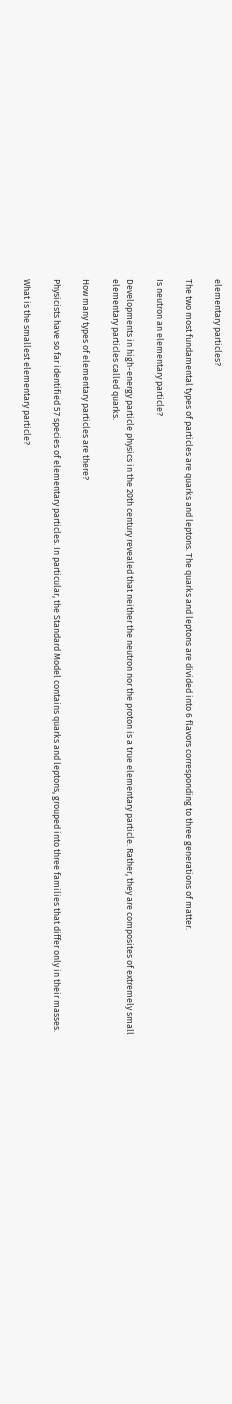elementary particles?

The two most fundamental types of particles are quarks and leptons. The quarks and leptons are divided into 6 flavors corresponding to three generations of matter.

Is neutron an elementary particle?

Developments in high-energy particle physics in the 20th century revealed that neither the neutron nor the proton is a true elementary particle. Rather, they are composites of extremely small elementary particles called quarks.

How many types of elementary particles are there?

Physicists have so far identified 57 species of elementary particles. In particular, the Standard Model contains quarks and leptons, grouped into three families that differ only in their masses.

What is the smallest elementary particle?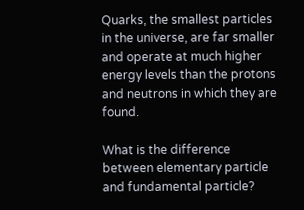Quarks, the smallest particles in the universe, are far smaller and operate at much higher energy levels than the protons and neutrons in which they are found.

What is the difference between elementary particle and fundamental particle?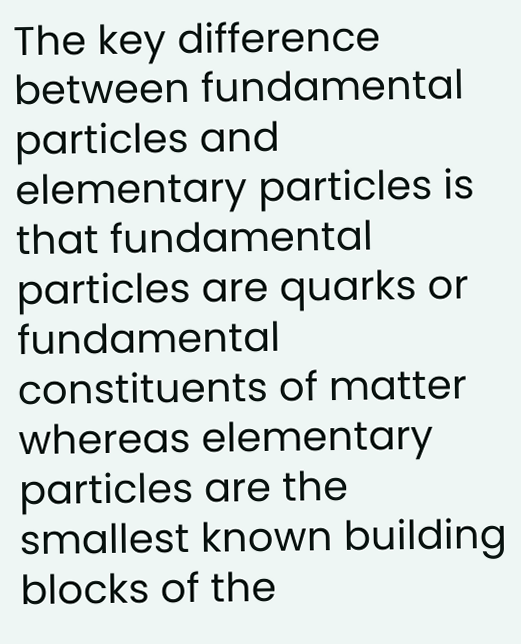The key difference between fundamental particles and elementary particles is that fundamental particles are quarks or fundamental constituents of matter whereas elementary particles are the smallest known building blocks of the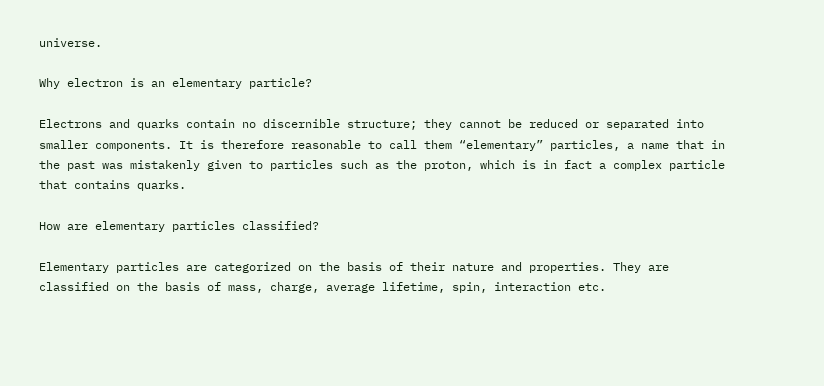universe.

Why electron is an elementary particle?

Electrons and quarks contain no discernible structure; they cannot be reduced or separated into smaller components. It is therefore reasonable to call them “elementary” particles, a name that in the past was mistakenly given to particles such as the proton, which is in fact a complex particle that contains quarks.

How are elementary particles classified?

Elementary particles are categorized on the basis of their nature and properties. They are classified on the basis of mass, charge, average lifetime, spin, interaction etc.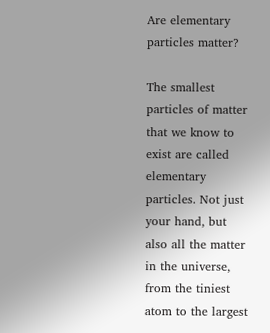Are elementary particles matter?

The smallest particles of matter that we know to exist are called elementary particles. Not just your hand, but also all the matter in the universe, from the tiniest atom to the largest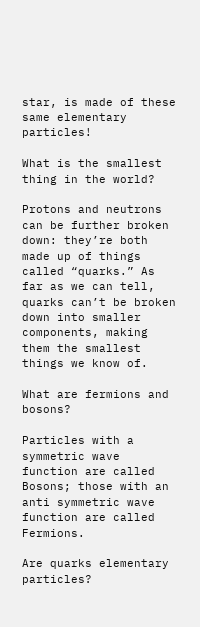star, is made of these same elementary particles!

What is the smallest thing in the world?

Protons and neutrons can be further broken down: they’re both made up of things called “quarks.” As far as we can tell, quarks can’t be broken down into smaller components, making them the smallest things we know of.

What are fermions and bosons?

Particles with a symmetric wave function are called Bosons; those with an anti symmetric wave function are called Fermions.

Are quarks elementary particles?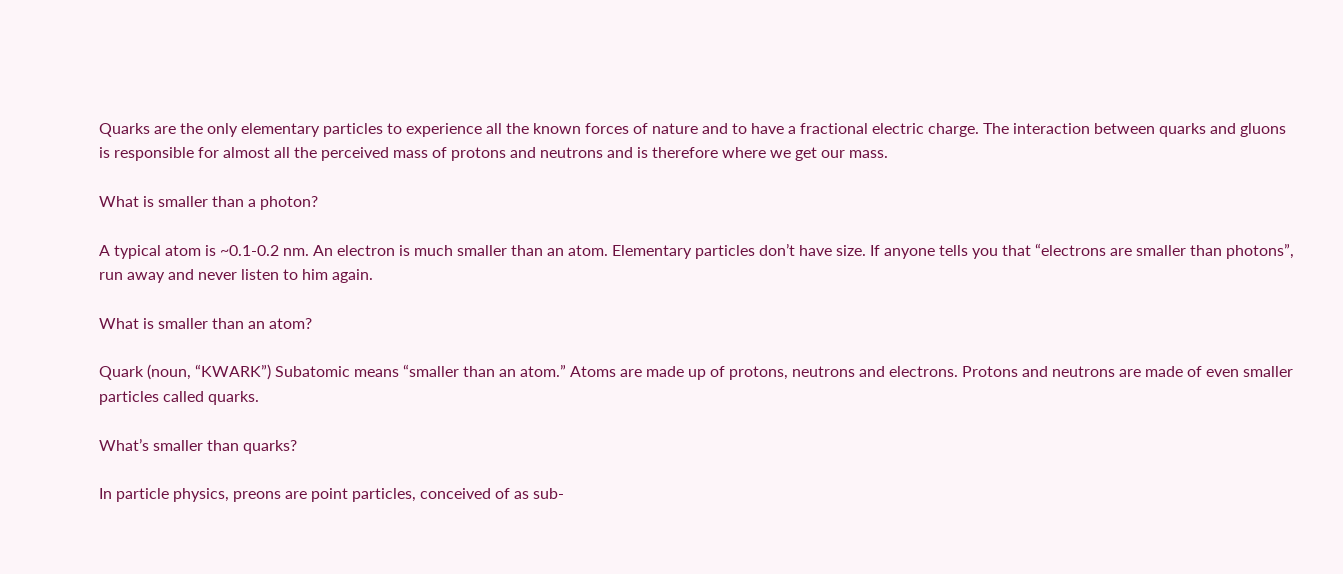Quarks are the only elementary particles to experience all the known forces of nature and to have a fractional electric charge. The interaction between quarks and gluons is responsible for almost all the perceived mass of protons and neutrons and is therefore where we get our mass.

What is smaller than a photon?

A typical atom is ~0.1-0.2 nm. An electron is much smaller than an atom. Elementary particles don’t have size. If anyone tells you that “electrons are smaller than photons”, run away and never listen to him again.

What is smaller than an atom?

Quark (noun, “KWARK”) Subatomic means “smaller than an atom.” Atoms are made up of protons, neutrons and electrons. Protons and neutrons are made of even smaller particles called quarks.

What’s smaller than quarks?

In particle physics, preons are point particles, conceived of as sub-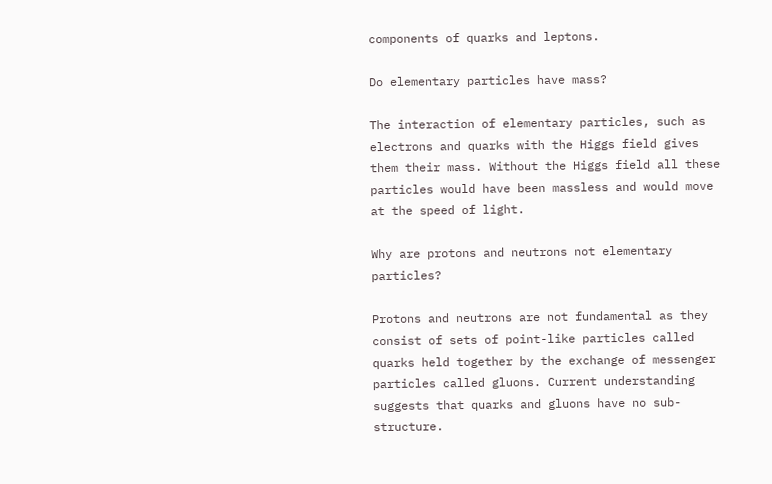components of quarks and leptons.

Do elementary particles have mass?

The interaction of elementary particles, such as electrons and quarks with the Higgs field gives them their mass. Without the Higgs field all these particles would have been massless and would move at the speed of light.

Why are protons and neutrons not elementary particles?

Protons and neutrons are not fundamental as they consist of sets of point-like particles called quarks held together by the exchange of messenger particles called gluons. Current understanding suggests that quarks and gluons have no sub-structure.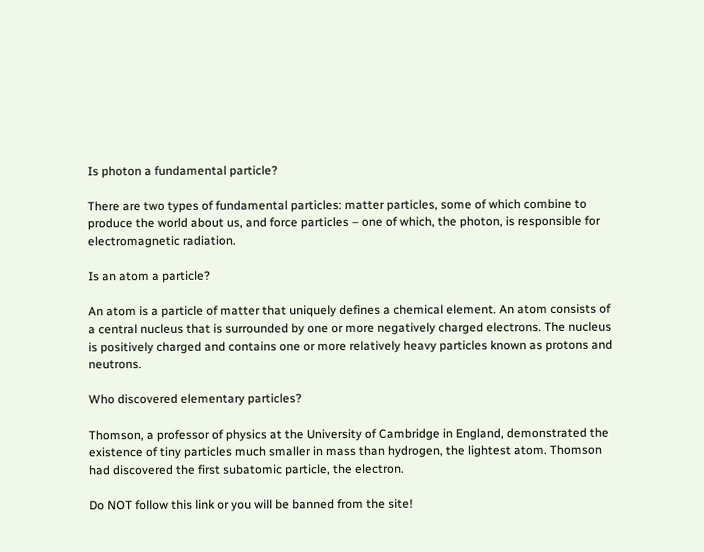Is photon a fundamental particle?

There are two types of fundamental particles: matter particles, some of which combine to produce the world about us, and force particles – one of which, the photon, is responsible for electromagnetic radiation.

Is an atom a particle?

An atom is a particle of matter that uniquely defines a chemical element. An atom consists of a central nucleus that is surrounded by one or more negatively charged electrons. The nucleus is positively charged and contains one or more relatively heavy particles known as protons and neutrons.

Who discovered elementary particles?

Thomson, a professor of physics at the University of Cambridge in England, demonstrated the existence of tiny particles much smaller in mass than hydrogen, the lightest atom. Thomson had discovered the first subatomic particle, the electron.

Do NOT follow this link or you will be banned from the site!